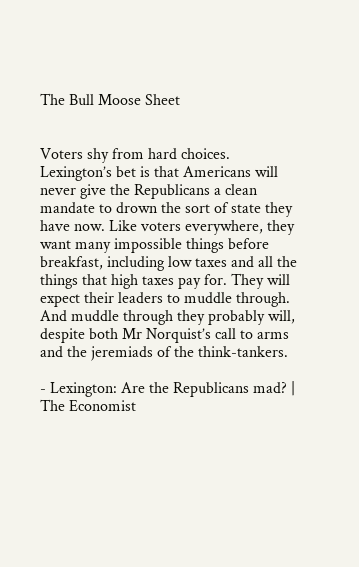The Bull Moose Sheet


Voters shy from hard choices. Lexington’s bet is that Americans will never give the Republicans a clean mandate to drown the sort of state they have now. Like voters everywhere, they want many impossible things before breakfast, including low taxes and all the things that high taxes pay for. They will expect their leaders to muddle through. And muddle through they probably will, despite both Mr Norquist’s call to arms and the jeremiads of the think-tankers.

- Lexington: Are the Republicans mad? | The Economist